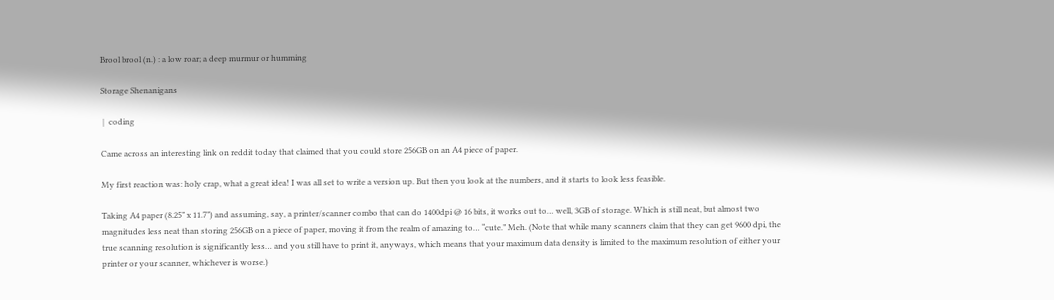Brool brool (n.) : a low roar; a deep murmur or humming

Storage Shenanigans

 |  coding

Came across an interesting link on reddit today that claimed that you could store 256GB on an A4 piece of paper.

My first reaction was: holy crap, what a great idea! I was all set to write a version up. But then you look at the numbers, and it starts to look less feasible.

Taking A4 paper (8.25” x 11.7”) and assuming, say, a printer/scanner combo that can do 1400dpi @ 16 bits, it works out to… well, 3GB of storage. Which is still neat, but almost two magnitudes less neat than storing 256GB on a piece of paper, moving it from the realm of amazing to… “cute.” Meh. (Note that while many scanners claim that they can get 9600 dpi, the true scanning resolution is significantly less… and you still have to print it, anyways, which means that your maximum data density is limited to the maximum resolution of either your printer or your scanner, whichever is worse.)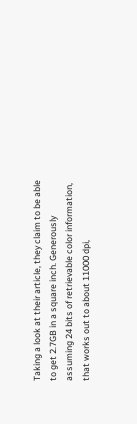Taking a look at their article, they claim to be able to get 2.7GB in a square inch. Generously assuming 24 bits of retrievable color information, that works out to about 11000 dpi,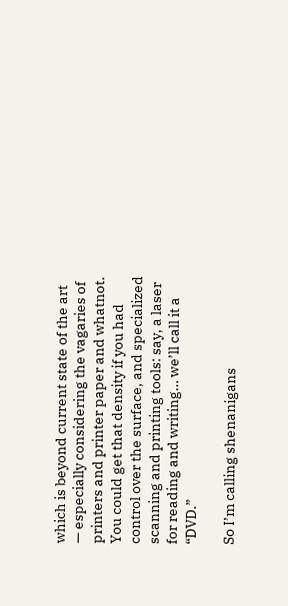which is beyond current state of the art — especially considering the vagaries of printers and printer paper and whatnot. You could get that density if you had control over the surface, and specialized scanning and printing tools: say, a laser for reading and writing… we’ll call it a “DVD.”

So I’m calling shenanigans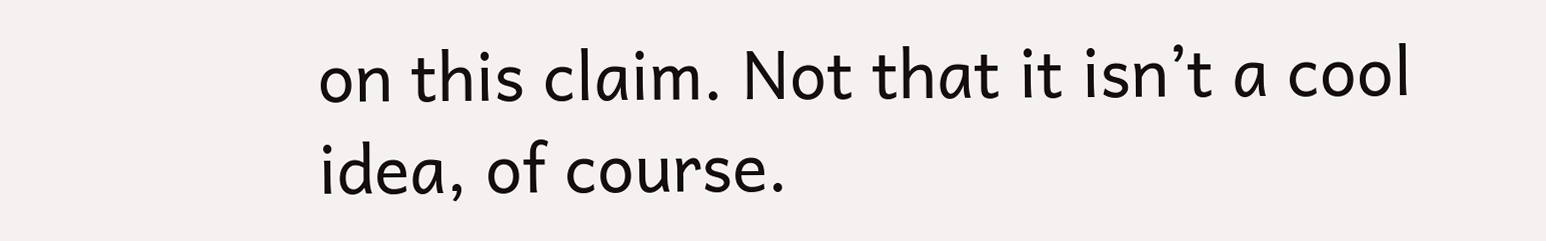on this claim. Not that it isn’t a cool idea, of course.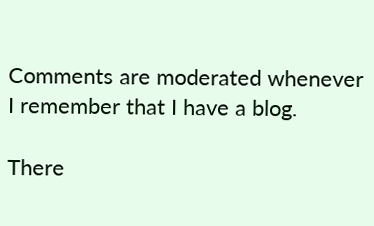Comments are moderated whenever I remember that I have a blog.

There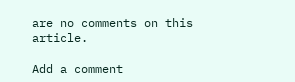are no comments on this article.

Add a comment